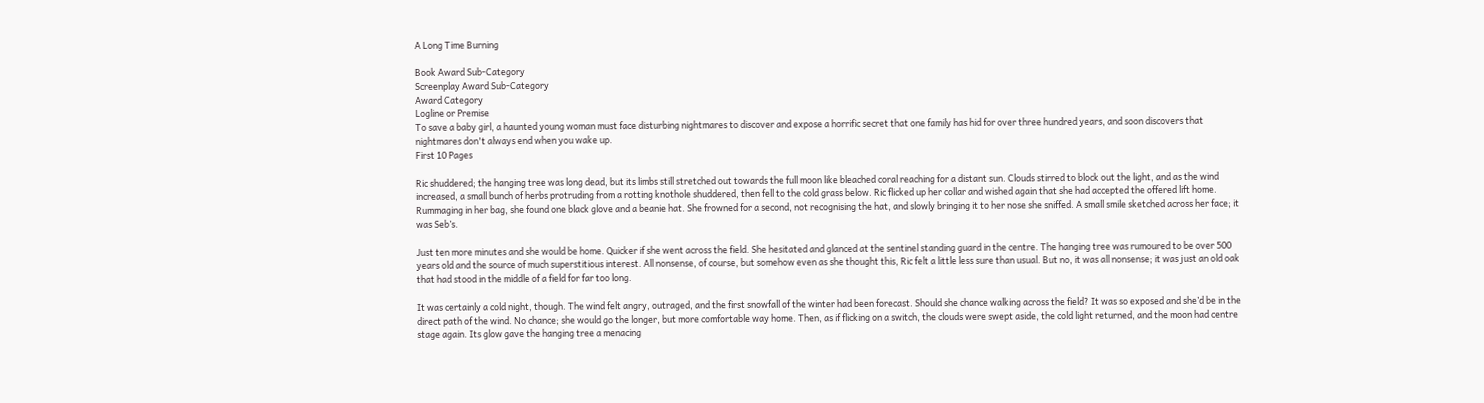A Long Time Burning

Book Award Sub-Category
Screenplay Award Sub-Category
Award Category
Logline or Premise
To save a baby girl, a haunted young woman must face disturbing nightmares to discover and expose a horrific secret that one family has hid for over three hundred years, and soon discovers that nightmares don't always end when you wake up.
First 10 Pages

Ric shuddered; the hanging tree was long dead, but its limbs still stretched out towards the full moon like bleached coral reaching for a distant sun. Clouds stirred to block out the light, and as the wind increased, a small bunch of herbs protruding from a rotting knothole shuddered, then fell to the cold grass below. Ric flicked up her collar and wished again that she had accepted the offered lift home. Rummaging in her bag, she found one black glove and a beanie hat. She frowned for a second, not recognising the hat, and slowly bringing it to her nose she sniffed. A small smile sketched across her face; it was Seb’s.

Just ten more minutes and she would be home. Quicker if she went across the field. She hesitated and glanced at the sentinel standing guard in the centre. The hanging tree was rumoured to be over 500 years old and the source of much superstitious interest. All nonsense, of course, but somehow even as she thought this, Ric felt a little less sure than usual. But no, it was all nonsense; it was just an old oak that had stood in the middle of a field for far too long.

It was certainly a cold night, though. The wind felt angry, outraged, and the first snowfall of the winter had been forecast. Should she chance walking across the field? It was so exposed and she’d be in the direct path of the wind. No chance; she would go the longer, but more comfortable way home. Then, as if flicking on a switch, the clouds were swept aside, the cold light returned, and the moon had centre stage again. Its glow gave the hanging tree a menacing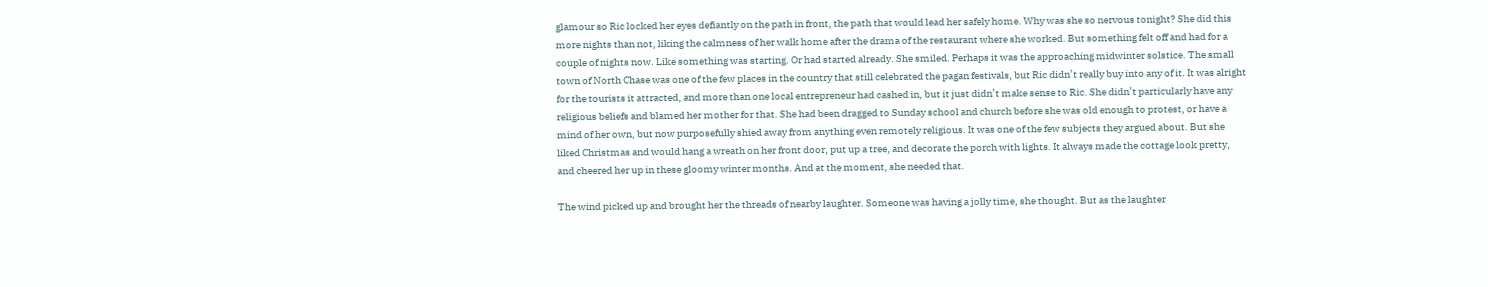glamour so Ric locked her eyes defiantly on the path in front, the path that would lead her safely home. Why was she so nervous tonight? She did this more nights than not, liking the calmness of her walk home after the drama of the restaurant where she worked. But something felt off and had for a couple of nights now. Like something was starting. Or had started already. She smiled. Perhaps it was the approaching midwinter solstice. The small town of North Chase was one of the few places in the country that still celebrated the pagan festivals, but Ric didn’t really buy into any of it. It was alright for the tourists it attracted, and more than one local entrepreneur had cashed in, but it just didn’t make sense to Ric. She didn’t particularly have any religious beliefs and blamed her mother for that. She had been dragged to Sunday school and church before she was old enough to protest, or have a mind of her own, but now purposefully shied away from anything even remotely religious. It was one of the few subjects they argued about. But she liked Christmas and would hang a wreath on her front door, put up a tree, and decorate the porch with lights. It always made the cottage look pretty, and cheered her up in these gloomy winter months. And at the moment, she needed that.

The wind picked up and brought her the threads of nearby laughter. Someone was having a jolly time, she thought. But as the laughter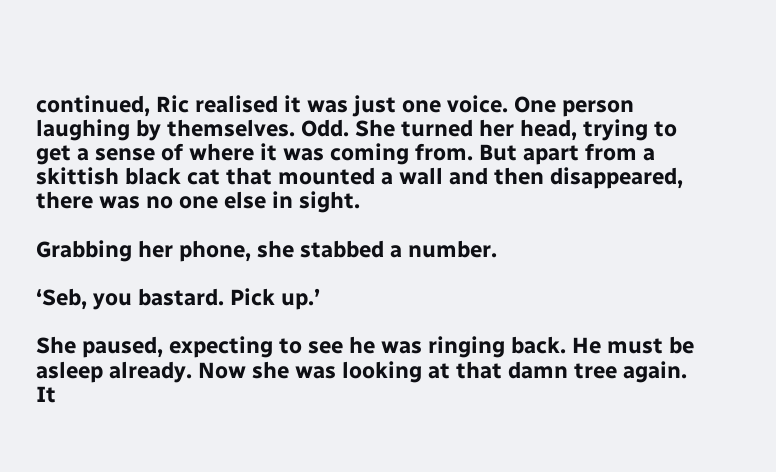continued, Ric realised it was just one voice. One person laughing by themselves. Odd. She turned her head, trying to get a sense of where it was coming from. But apart from a skittish black cat that mounted a wall and then disappeared, there was no one else in sight.

Grabbing her phone, she stabbed a number.

‘Seb, you bastard. Pick up.’

She paused, expecting to see he was ringing back. He must be asleep already. Now she was looking at that damn tree again. It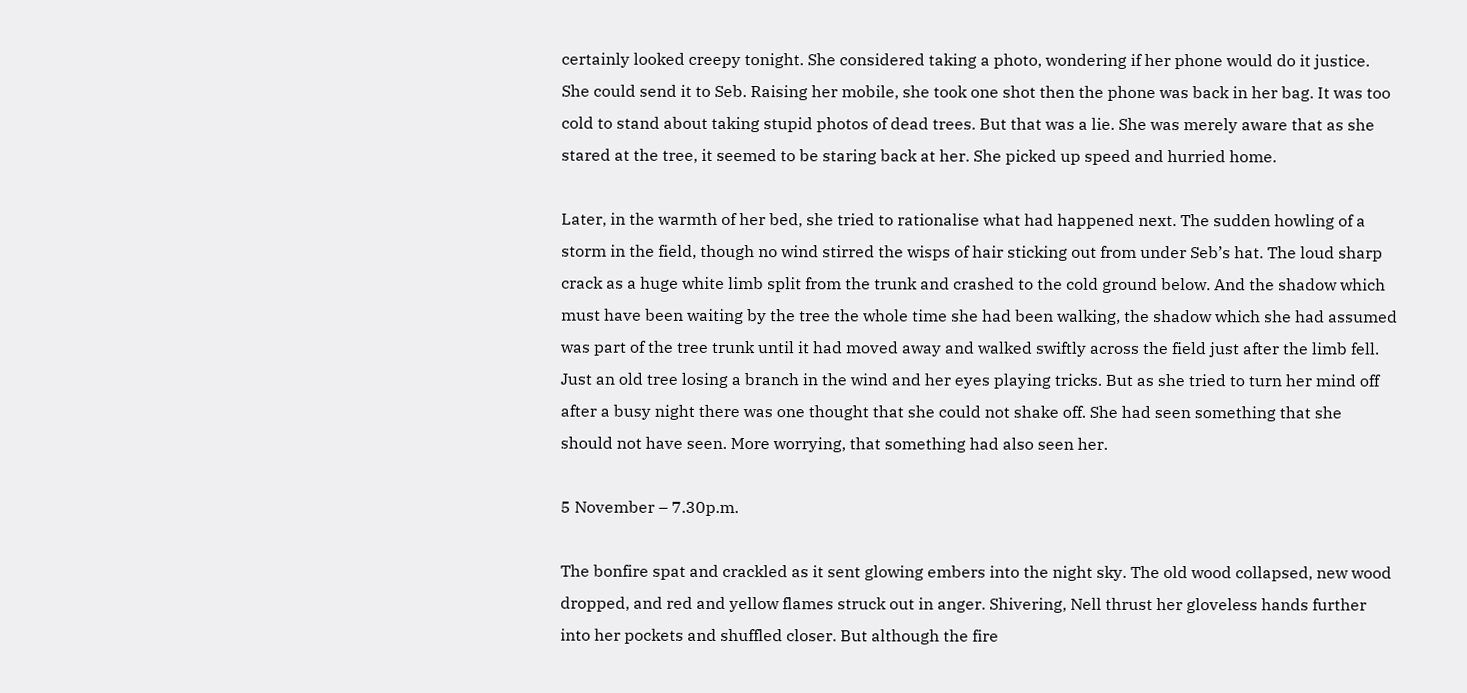certainly looked creepy tonight. She considered taking a photo, wondering if her phone would do it justice. She could send it to Seb. Raising her mobile, she took one shot then the phone was back in her bag. It was too cold to stand about taking stupid photos of dead trees. But that was a lie. She was merely aware that as she stared at the tree, it seemed to be staring back at her. She picked up speed and hurried home.

Later, in the warmth of her bed, she tried to rationalise what had happened next. The sudden howling of a storm in the field, though no wind stirred the wisps of hair sticking out from under Seb’s hat. The loud sharp crack as a huge white limb split from the trunk and crashed to the cold ground below. And the shadow which must have been waiting by the tree the whole time she had been walking, the shadow which she had assumed was part of the tree trunk until it had moved away and walked swiftly across the field just after the limb fell. Just an old tree losing a branch in the wind and her eyes playing tricks. But as she tried to turn her mind off after a busy night there was one thought that she could not shake off. She had seen something that she should not have seen. More worrying, that something had also seen her.

5 November – 7.30p.m.

The bonfire spat and crackled as it sent glowing embers into the night sky. The old wood collapsed, new wood dropped, and red and yellow flames struck out in anger. Shivering, Nell thrust her gloveless hands further into her pockets and shuffled closer. But although the fire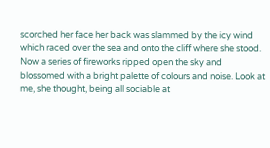scorched her face her back was slammed by the icy wind which raced over the sea and onto the cliff where she stood. Now a series of fireworks ripped open the sky and blossomed with a bright palette of colours and noise. Look at me, she thought, being all sociable at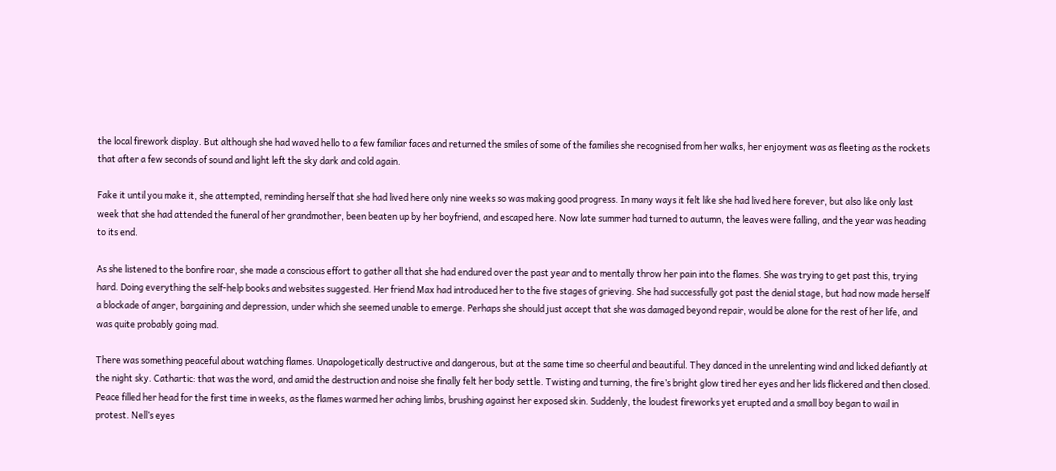the local firework display. But although she had waved hello to a few familiar faces and returned the smiles of some of the families she recognised from her walks, her enjoyment was as fleeting as the rockets that after a few seconds of sound and light left the sky dark and cold again.

Fake it until you make it, she attempted, reminding herself that she had lived here only nine weeks so was making good progress. In many ways it felt like she had lived here forever, but also like only last week that she had attended the funeral of her grandmother, been beaten up by her boyfriend, and escaped here. Now late summer had turned to autumn, the leaves were falling, and the year was heading to its end.

As she listened to the bonfire roar, she made a conscious effort to gather all that she had endured over the past year and to mentally throw her pain into the flames. She was trying to get past this, trying hard. Doing everything the self-help books and websites suggested. Her friend Max had introduced her to the five stages of grieving. She had successfully got past the denial stage, but had now made herself a blockade of anger, bargaining and depression, under which she seemed unable to emerge. Perhaps she should just accept that she was damaged beyond repair, would be alone for the rest of her life, and was quite probably going mad.

There was something peaceful about watching flames. Unapologetically destructive and dangerous, but at the same time so cheerful and beautiful. They danced in the unrelenting wind and licked defiantly at the night sky. Cathartic: that was the word, and amid the destruction and noise she finally felt her body settle. Twisting and turning, the fire’s bright glow tired her eyes and her lids flickered and then closed. Peace filled her head for the first time in weeks, as the flames warmed her aching limbs, brushing against her exposed skin. Suddenly, the loudest fireworks yet erupted and a small boy began to wail in protest. Nell’s eyes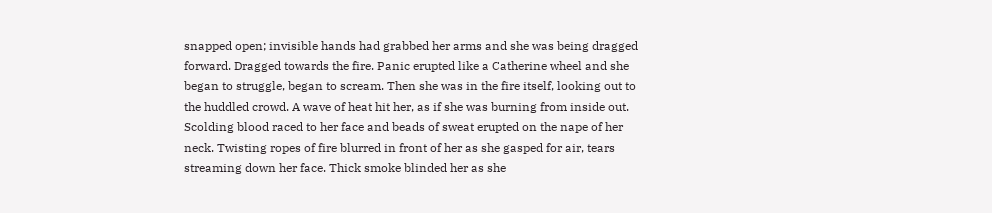snapped open; invisible hands had grabbed her arms and she was being dragged forward. Dragged towards the fire. Panic erupted like a Catherine wheel and she began to struggle, began to scream. Then she was in the fire itself, looking out to the huddled crowd. A wave of heat hit her, as if she was burning from inside out. Scolding blood raced to her face and beads of sweat erupted on the nape of her neck. Twisting ropes of fire blurred in front of her as she gasped for air, tears streaming down her face. Thick smoke blinded her as she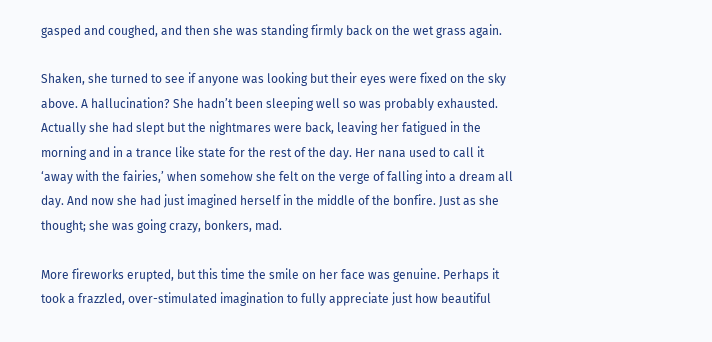gasped and coughed, and then she was standing firmly back on the wet grass again.

Shaken, she turned to see if anyone was looking but their eyes were fixed on the sky above. A hallucination? She hadn’t been sleeping well so was probably exhausted. Actually she had slept but the nightmares were back, leaving her fatigued in the morning and in a trance like state for the rest of the day. Her nana used to call it ‘away with the fairies,’ when somehow she felt on the verge of falling into a dream all day. And now she had just imagined herself in the middle of the bonfire. Just as she thought; she was going crazy, bonkers, mad.

More fireworks erupted, but this time the smile on her face was genuine. Perhaps it took a frazzled, over-stimulated imagination to fully appreciate just how beautiful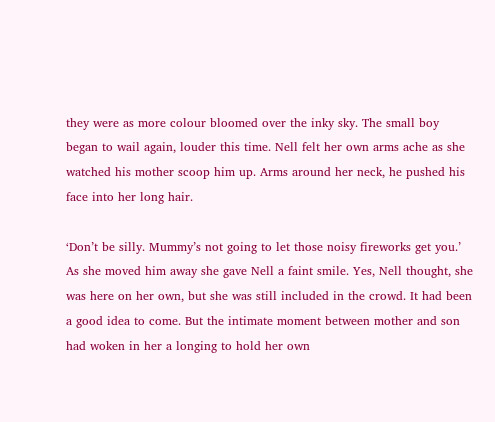they were as more colour bloomed over the inky sky. The small boy began to wail again, louder this time. Nell felt her own arms ache as she watched his mother scoop him up. Arms around her neck, he pushed his face into her long hair.

‘Don’t be silly. Mummy’s not going to let those noisy fireworks get you.’ As she moved him away she gave Nell a faint smile. Yes, Nell thought, she was here on her own, but she was still included in the crowd. It had been a good idea to come. But the intimate moment between mother and son had woken in her a longing to hold her own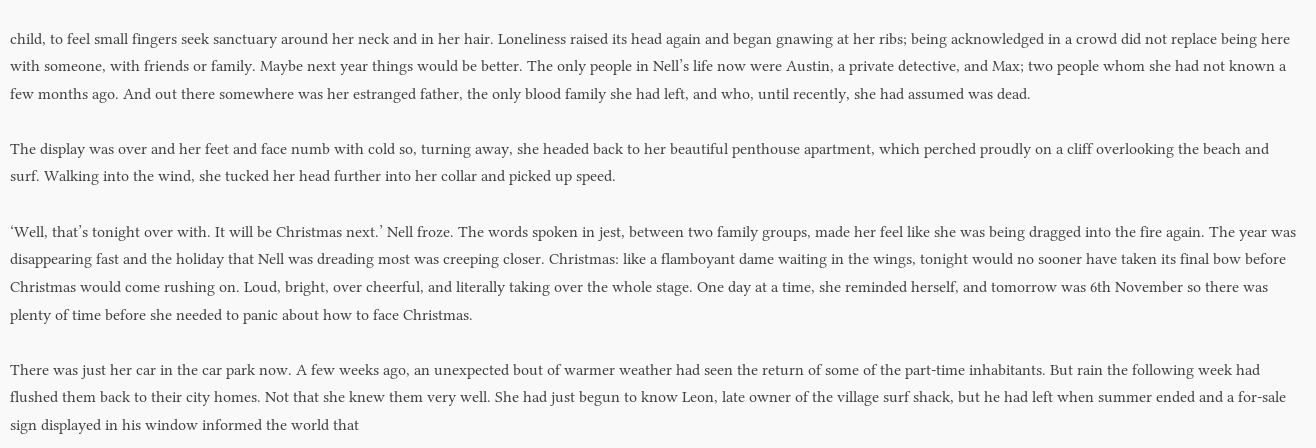child, to feel small fingers seek sanctuary around her neck and in her hair. Loneliness raised its head again and began gnawing at her ribs; being acknowledged in a crowd did not replace being here with someone, with friends or family. Maybe next year things would be better. The only people in Nell’s life now were Austin, a private detective, and Max; two people whom she had not known a few months ago. And out there somewhere was her estranged father, the only blood family she had left, and who, until recently, she had assumed was dead.

The display was over and her feet and face numb with cold so, turning away, she headed back to her beautiful penthouse apartment, which perched proudly on a cliff overlooking the beach and surf. Walking into the wind, she tucked her head further into her collar and picked up speed.

‘Well, that’s tonight over with. It will be Christmas next.’ Nell froze. The words spoken in jest, between two family groups, made her feel like she was being dragged into the fire again. The year was disappearing fast and the holiday that Nell was dreading most was creeping closer. Christmas: like a flamboyant dame waiting in the wings, tonight would no sooner have taken its final bow before Christmas would come rushing on. Loud, bright, over cheerful, and literally taking over the whole stage. One day at a time, she reminded herself, and tomorrow was 6th November so there was plenty of time before she needed to panic about how to face Christmas.

There was just her car in the car park now. A few weeks ago, an unexpected bout of warmer weather had seen the return of some of the part-time inhabitants. But rain the following week had flushed them back to their city homes. Not that she knew them very well. She had just begun to know Leon, late owner of the village surf shack, but he had left when summer ended and a for-sale sign displayed in his window informed the world that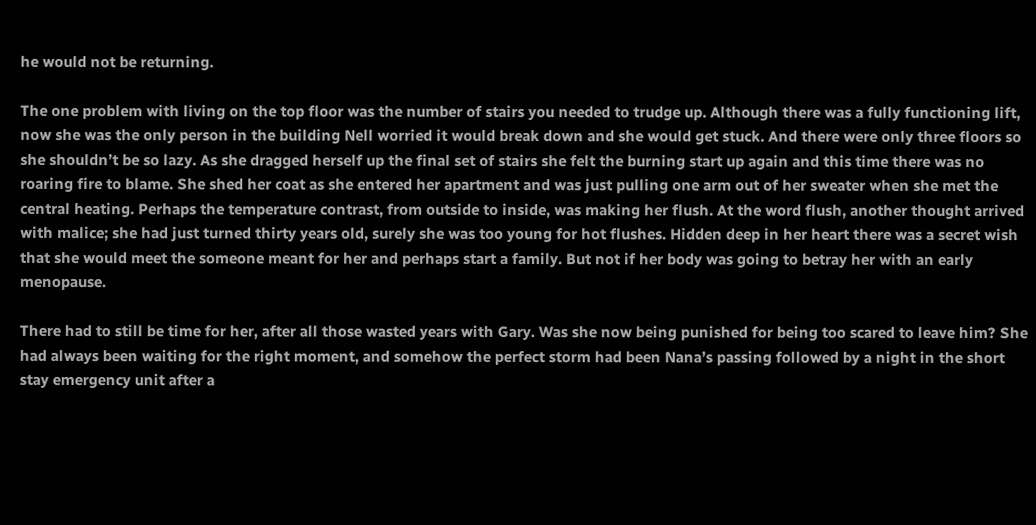he would not be returning.

The one problem with living on the top floor was the number of stairs you needed to trudge up. Although there was a fully functioning lift, now she was the only person in the building Nell worried it would break down and she would get stuck. And there were only three floors so she shouldn’t be so lazy. As she dragged herself up the final set of stairs she felt the burning start up again and this time there was no roaring fire to blame. She shed her coat as she entered her apartment and was just pulling one arm out of her sweater when she met the central heating. Perhaps the temperature contrast, from outside to inside, was making her flush. At the word flush, another thought arrived with malice; she had just turned thirty years old, surely she was too young for hot flushes. Hidden deep in her heart there was a secret wish that she would meet the someone meant for her and perhaps start a family. But not if her body was going to betray her with an early menopause.

There had to still be time for her, after all those wasted years with Gary. Was she now being punished for being too scared to leave him? She had always been waiting for the right moment, and somehow the perfect storm had been Nana’s passing followed by a night in the short stay emergency unit after a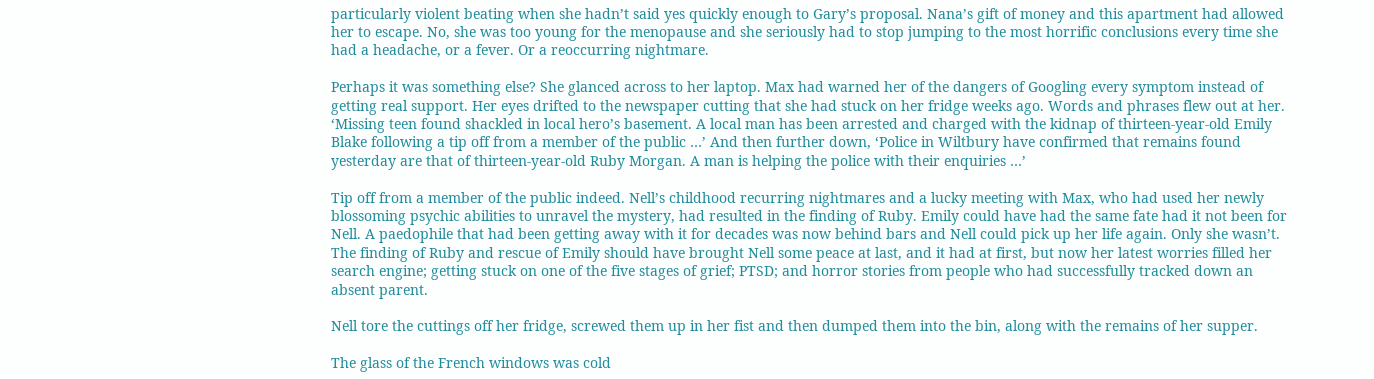particularly violent beating when she hadn’t said yes quickly enough to Gary’s proposal. Nana’s gift of money and this apartment had allowed her to escape. No, she was too young for the menopause and she seriously had to stop jumping to the most horrific conclusions every time she had a headache, or a fever. Or a reoccurring nightmare.

Perhaps it was something else? She glanced across to her laptop. Max had warned her of the dangers of Googling every symptom instead of getting real support. Her eyes drifted to the newspaper cutting that she had stuck on her fridge weeks ago. Words and phrases flew out at her. ‘Missing teen found shackled in local hero’s basement. A local man has been arrested and charged with the kidnap of thirteen-year-old Emily Blake following a tip off from a member of the public …’ And then further down, ‘Police in Wiltbury have confirmed that remains found yesterday are that of thirteen-year-old Ruby Morgan. A man is helping the police with their enquiries …’

Tip off from a member of the public indeed. Nell’s childhood recurring nightmares and a lucky meeting with Max, who had used her newly blossoming psychic abilities to unravel the mystery, had resulted in the finding of Ruby. Emily could have had the same fate had it not been for Nell. A paedophile that had been getting away with it for decades was now behind bars and Nell could pick up her life again. Only she wasn’t. The finding of Ruby and rescue of Emily should have brought Nell some peace at last, and it had at first, but now her latest worries filled her search engine; getting stuck on one of the five stages of grief; PTSD; and horror stories from people who had successfully tracked down an absent parent.

Nell tore the cuttings off her fridge, screwed them up in her fist and then dumped them into the bin, along with the remains of her supper.

The glass of the French windows was cold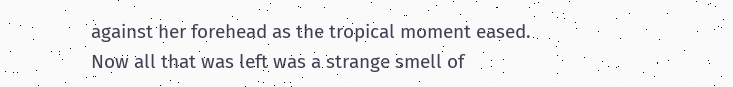against her forehead as the tropical moment eased. Now all that was left was a strange smell of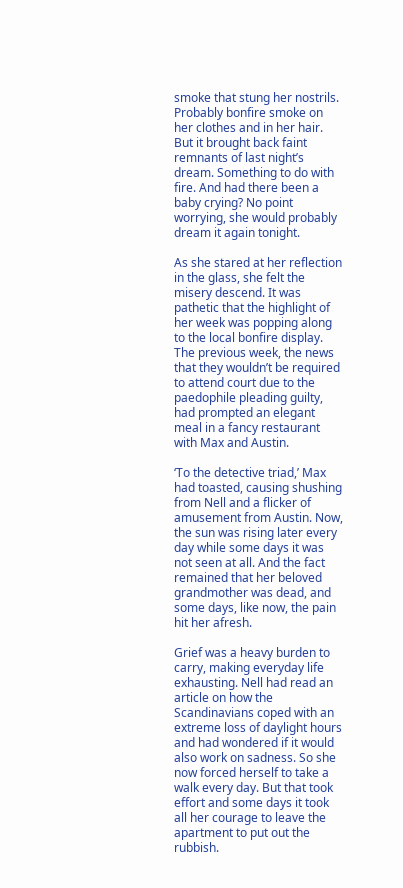smoke that stung her nostrils. Probably bonfire smoke on her clothes and in her hair. But it brought back faint remnants of last night’s dream. Something to do with fire. And had there been a baby crying? No point worrying, she would probably dream it again tonight.

As she stared at her reflection in the glass, she felt the misery descend. It was pathetic that the highlight of her week was popping along to the local bonfire display. The previous week, the news that they wouldn’t be required to attend court due to the paedophile pleading guilty, had prompted an elegant meal in a fancy restaurant with Max and Austin.

‘To the detective triad,’ Max had toasted, causing shushing from Nell and a flicker of amusement from Austin. Now, the sun was rising later every day while some days it was not seen at all. And the fact remained that her beloved grandmother was dead, and some days, like now, the pain hit her afresh.

Grief was a heavy burden to carry, making everyday life exhausting. Nell had read an article on how the Scandinavians coped with an extreme loss of daylight hours and had wondered if it would also work on sadness. So she now forced herself to take a walk every day. But that took effort and some days it took all her courage to leave the apartment to put out the rubbish.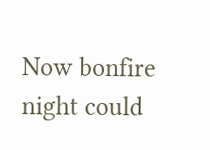Now bonfire night could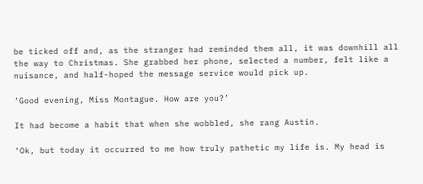be ticked off and, as the stranger had reminded them all, it was downhill all the way to Christmas. She grabbed her phone, selected a number, felt like a nuisance, and half-hoped the message service would pick up.

‘Good evening, Miss Montague. How are you?’

It had become a habit that when she wobbled, she rang Austin.

‘Ok, but today it occurred to me how truly pathetic my life is. My head is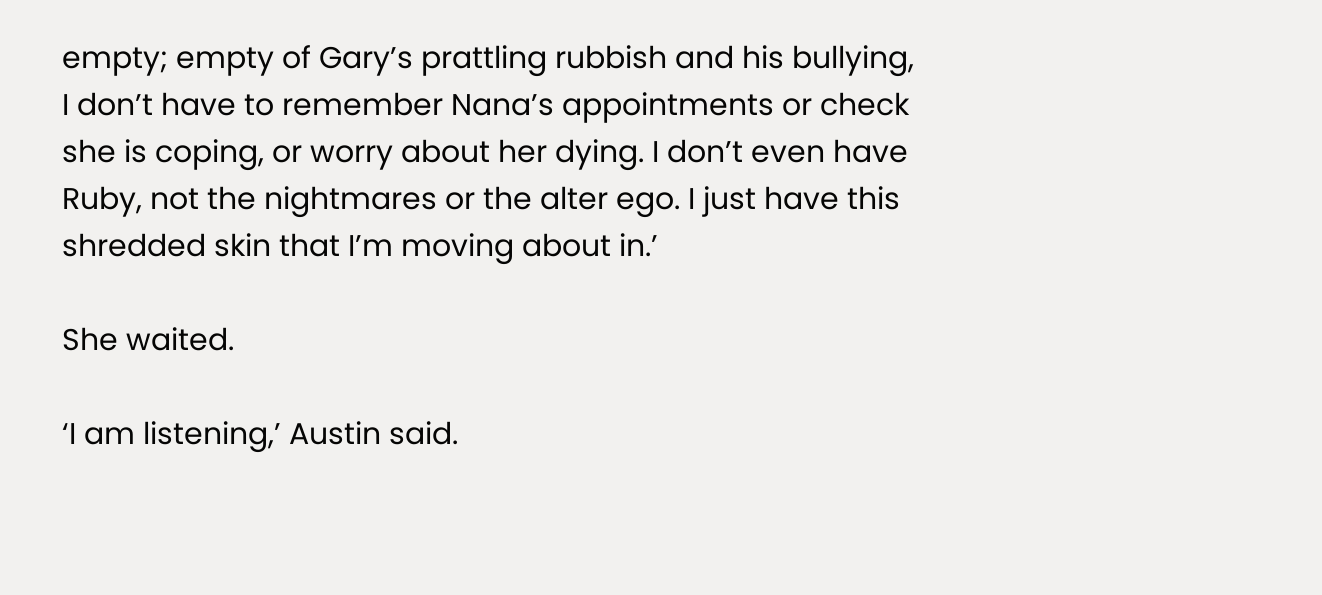empty; empty of Gary’s prattling rubbish and his bullying, I don’t have to remember Nana’s appointments or check she is coping, or worry about her dying. I don’t even have Ruby, not the nightmares or the alter ego. I just have this shredded skin that I’m moving about in.’

She waited.

‘I am listening,’ Austin said.